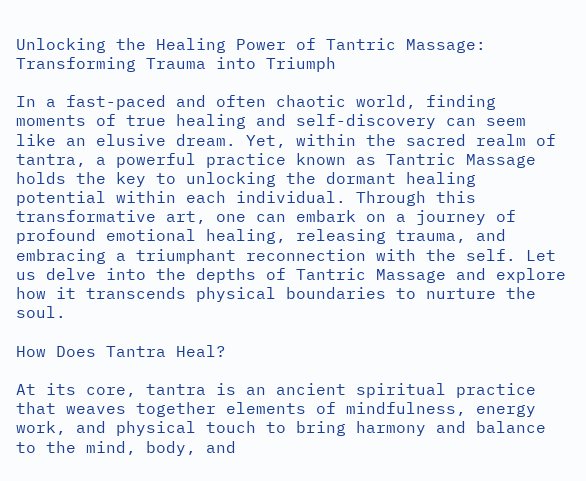Unlocking the Healing Power of Tantric Massage: Transforming Trauma into Triumph

In a fast-paced and often chaotic world, finding moments of true healing and self-discovery can seem like an elusive dream. Yet, within the sacred realm of tantra, a powerful practice known as Tantric Massage holds the key to unlocking the dormant healing potential within each individual. Through this transformative art, one can embark on a journey of profound emotional healing, releasing trauma, and embracing a triumphant reconnection with the self. Let us delve into the depths of Tantric Massage and explore how it transcends physical boundaries to nurture the soul.

How Does Tantra Heal?

At its core, tantra is an ancient spiritual practice that weaves together elements of mindfulness, energy work, and physical touch to bring harmony and balance to the mind, body, and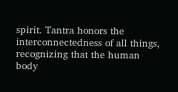spirit. Tantra honors the interconnectedness of all things, recognizing that the human body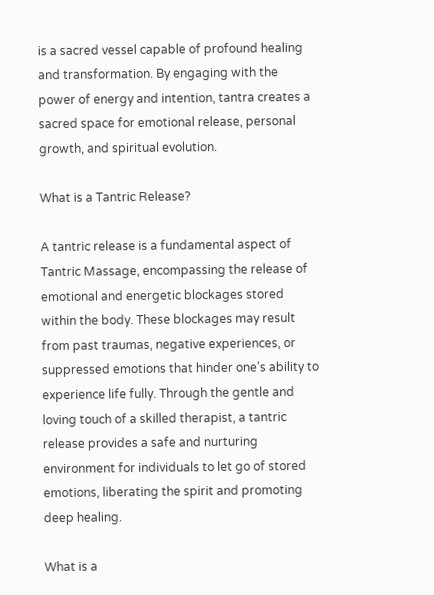is a sacred vessel capable of profound healing and transformation. By engaging with the power of energy and intention, tantra creates a sacred space for emotional release, personal growth, and spiritual evolution.

What is a Tantric Release?

A tantric release is a fundamental aspect of Tantric Massage, encompassing the release of emotional and energetic blockages stored within the body. These blockages may result from past traumas, negative experiences, or suppressed emotions that hinder one’s ability to experience life fully. Through the gentle and loving touch of a skilled therapist, a tantric release provides a safe and nurturing environment for individuals to let go of stored emotions, liberating the spirit and promoting deep healing.

What is a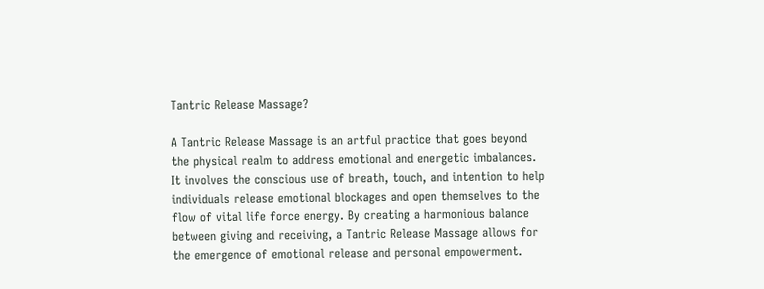Tantric Release Massage?

A Tantric Release Massage is an artful practice that goes beyond the physical realm to address emotional and energetic imbalances. It involves the conscious use of breath, touch, and intention to help individuals release emotional blockages and open themselves to the flow of vital life force energy. By creating a harmonious balance between giving and receiving, a Tantric Release Massage allows for the emergence of emotional release and personal empowerment.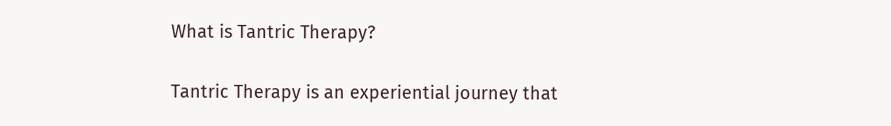What is Tantric Therapy?

Tantric Therapy is an experiential journey that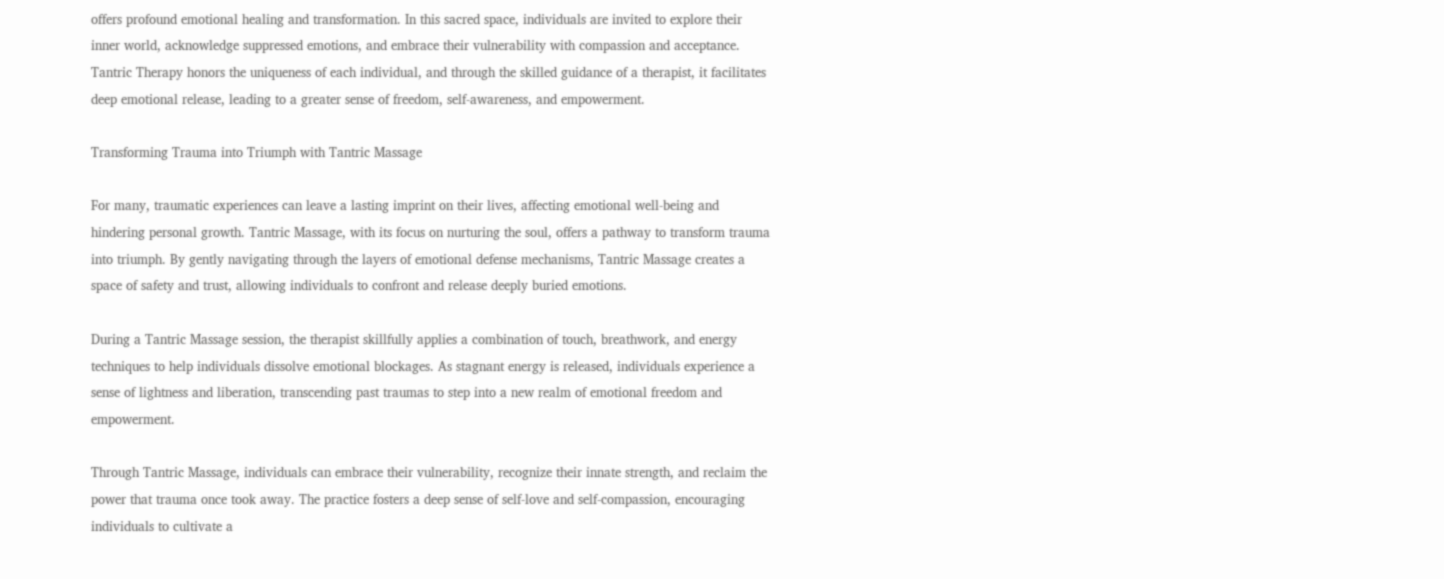offers profound emotional healing and transformation. In this sacred space, individuals are invited to explore their inner world, acknowledge suppressed emotions, and embrace their vulnerability with compassion and acceptance. Tantric Therapy honors the uniqueness of each individual, and through the skilled guidance of a therapist, it facilitates deep emotional release, leading to a greater sense of freedom, self-awareness, and empowerment.

Transforming Trauma into Triumph with Tantric Massage

For many, traumatic experiences can leave a lasting imprint on their lives, affecting emotional well-being and hindering personal growth. Tantric Massage, with its focus on nurturing the soul, offers a pathway to transform trauma into triumph. By gently navigating through the layers of emotional defense mechanisms, Tantric Massage creates a space of safety and trust, allowing individuals to confront and release deeply buried emotions.

During a Tantric Massage session, the therapist skillfully applies a combination of touch, breathwork, and energy techniques to help individuals dissolve emotional blockages. As stagnant energy is released, individuals experience a sense of lightness and liberation, transcending past traumas to step into a new realm of emotional freedom and empowerment.

Through Tantric Massage, individuals can embrace their vulnerability, recognize their innate strength, and reclaim the power that trauma once took away. The practice fosters a deep sense of self-love and self-compassion, encouraging individuals to cultivate a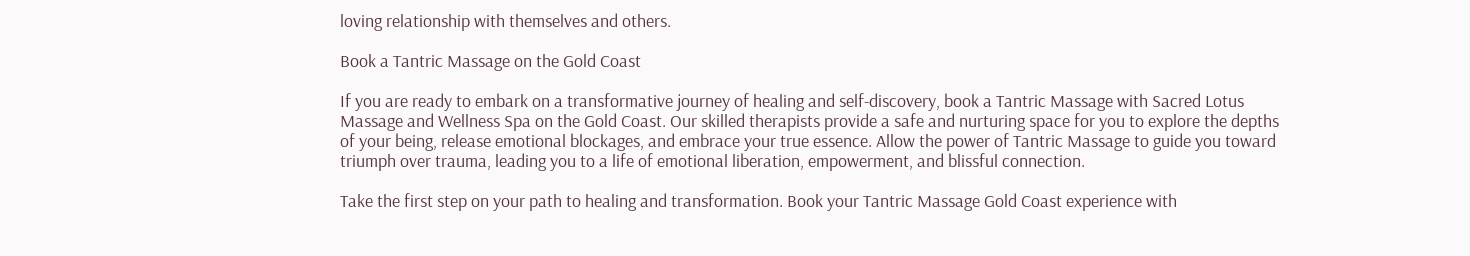loving relationship with themselves and others.

Book a Tantric Massage on the Gold Coast

If you are ready to embark on a transformative journey of healing and self-discovery, book a Tantric Massage with Sacred Lotus Massage and Wellness Spa on the Gold Coast. Our skilled therapists provide a safe and nurturing space for you to explore the depths of your being, release emotional blockages, and embrace your true essence. Allow the power of Tantric Massage to guide you toward triumph over trauma, leading you to a life of emotional liberation, empowerment, and blissful connection.

Take the first step on your path to healing and transformation. Book your Tantric Massage Gold Coast experience with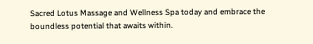Sacred Lotus Massage and Wellness Spa today and embrace the boundless potential that awaits within.